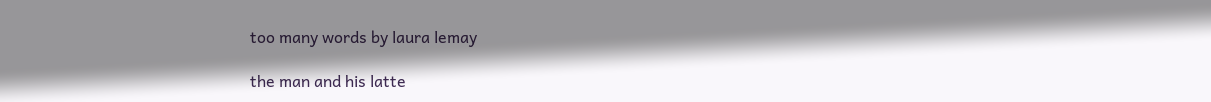too many words by laura lemay

the man and his latte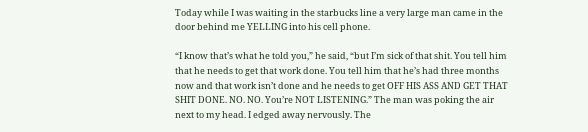Today while I was waiting in the starbucks line a very large man came in the door behind me YELLING into his cell phone.

“I know that’s what he told you,” he said, “but I’m sick of that shit. You tell him that he needs to get that work done. You tell him that he’s had three months now and that work isn’t done and he needs to get OFF HIS ASS AND GET THAT SHIT DONE. NO. NO. You’re NOT LISTENING.” The man was poking the air next to my head. I edged away nervously. The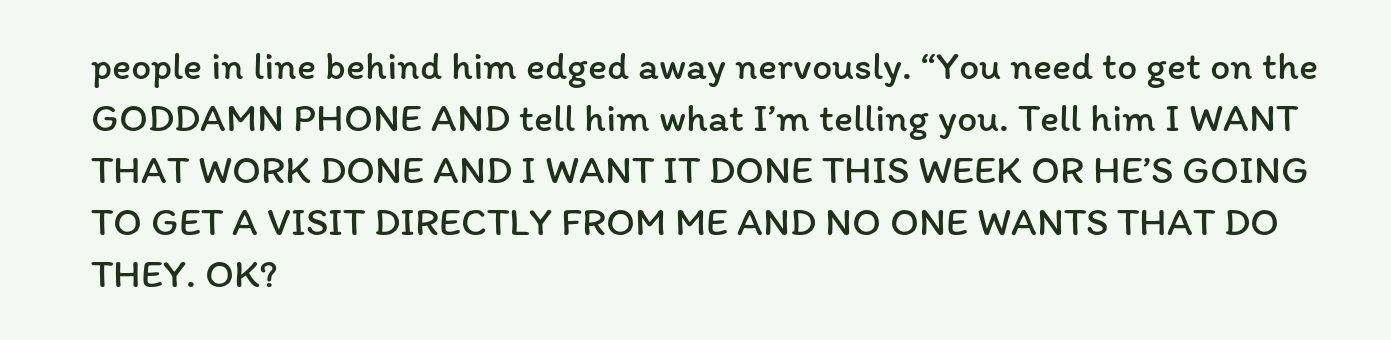people in line behind him edged away nervously. “You need to get on the GODDAMN PHONE AND tell him what I’m telling you. Tell him I WANT THAT WORK DONE AND I WANT IT DONE THIS WEEK OR HE’S GOING TO GET A VISIT DIRECTLY FROM ME AND NO ONE WANTS THAT DO THEY. OK?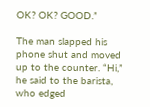OK? OK? GOOD.”

The man slapped his phone shut and moved up to the counter. “Hi,” he said to the barista, who edged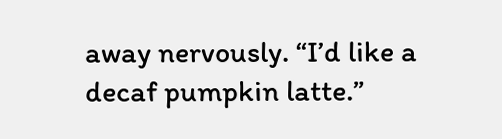away nervously. “I’d like a decaf pumpkin latte.”